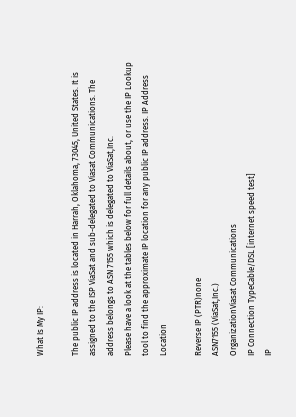What Is My IP:

The public IP address is located in Harrah, Oklahoma, 73045, United States. It is assigned to the ISP ViaSat and sub-delegated to Viasat Communications. The address belongs to ASN 7155 which is delegated to ViaSat,Inc.
Please have a look at the tables below for full details about, or use the IP Lookup tool to find the approximate IP location for any public IP address. IP Address Location

Reverse IP (PTR)none
ASN7155 (ViaSat,Inc.)
OrganizationViasat Communications
IP Connection TypeCable/DSL [internet speed test]
IP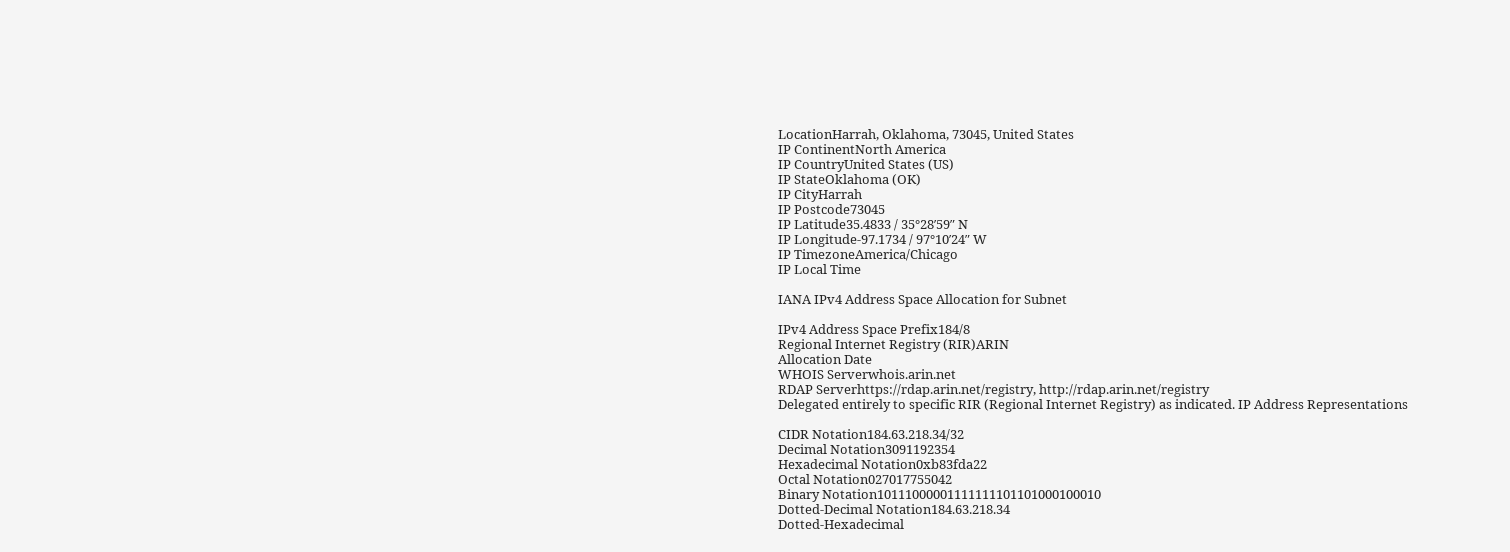LocationHarrah, Oklahoma, 73045, United States
IP ContinentNorth America
IP CountryUnited States (US)
IP StateOklahoma (OK)
IP CityHarrah
IP Postcode73045
IP Latitude35.4833 / 35°28′59″ N
IP Longitude-97.1734 / 97°10′24″ W
IP TimezoneAmerica/Chicago
IP Local Time

IANA IPv4 Address Space Allocation for Subnet

IPv4 Address Space Prefix184/8
Regional Internet Registry (RIR)ARIN
Allocation Date
WHOIS Serverwhois.arin.net
RDAP Serverhttps://rdap.arin.net/registry, http://rdap.arin.net/registry
Delegated entirely to specific RIR (Regional Internet Registry) as indicated. IP Address Representations

CIDR Notation184.63.218.34/32
Decimal Notation3091192354
Hexadecimal Notation0xb83fda22
Octal Notation027017755042
Binary Notation10111000001111111101101000100010
Dotted-Decimal Notation184.63.218.34
Dotted-Hexadecimal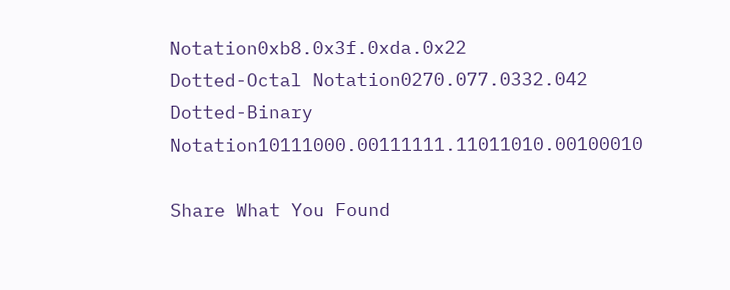Notation0xb8.0x3f.0xda.0x22
Dotted-Octal Notation0270.077.0332.042
Dotted-Binary Notation10111000.00111111.11011010.00100010

Share What You Found